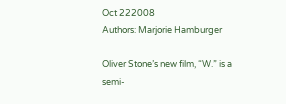Oct 222008
Authors: Marjorie Hamburger

Oliver Stone’s new film, “W.” is a semi-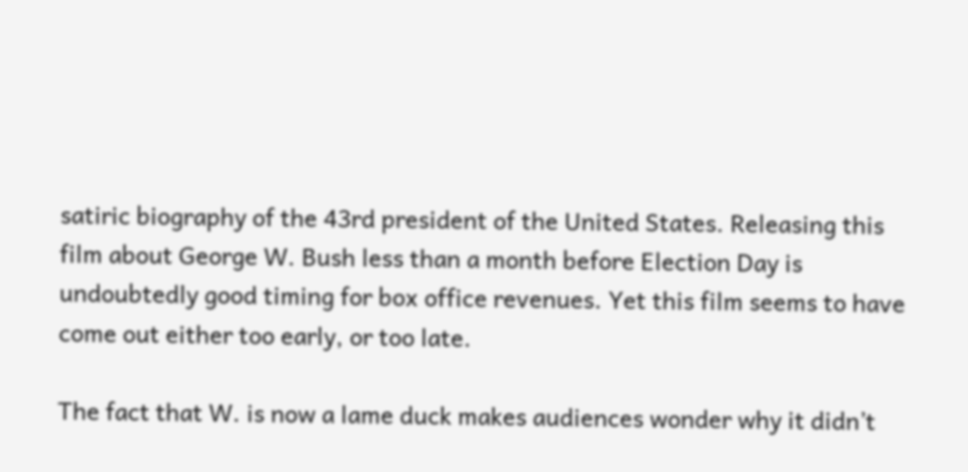satiric biography of the 43rd president of the United States. Releasing this film about George W. Bush less than a month before Election Day is undoubtedly good timing for box office revenues. Yet this film seems to have come out either too early, or too late.

The fact that W. is now a lame duck makes audiences wonder why it didn’t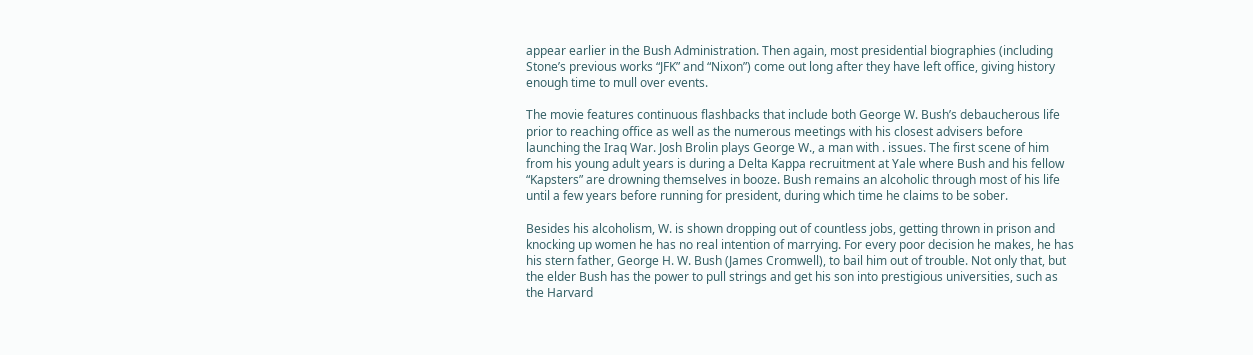appear earlier in the Bush Administration. Then again, most presidential biographies (including Stone’s previous works “JFK” and “Nixon”) come out long after they have left office, giving history enough time to mull over events.

The movie features continuous flashbacks that include both George W. Bush’s debaucherous life prior to reaching office as well as the numerous meetings with his closest advisers before launching the Iraq War. Josh Brolin plays George W., a man with . issues. The first scene of him from his young adult years is during a Delta Kappa recruitment at Yale where Bush and his fellow “Kapsters” are drowning themselves in booze. Bush remains an alcoholic through most of his life until a few years before running for president, during which time he claims to be sober.

Besides his alcoholism, W. is shown dropping out of countless jobs, getting thrown in prison and knocking up women he has no real intention of marrying. For every poor decision he makes, he has his stern father, George H. W. Bush (James Cromwell), to bail him out of trouble. Not only that, but the elder Bush has the power to pull strings and get his son into prestigious universities, such as the Harvard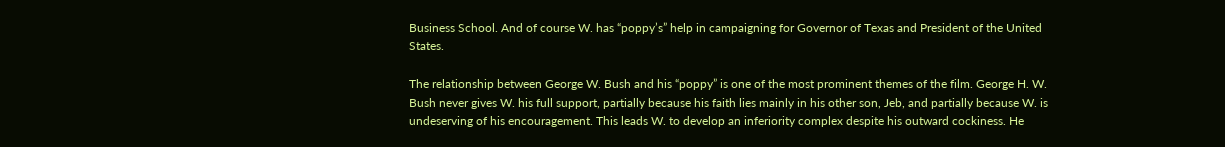Business School. And of course W. has “poppy’s” help in campaigning for Governor of Texas and President of the United States.

The relationship between George W. Bush and his “poppy” is one of the most prominent themes of the film. George H. W. Bush never gives W. his full support, partially because his faith lies mainly in his other son, Jeb, and partially because W. is undeserving of his encouragement. This leads W. to develop an inferiority complex despite his outward cockiness. He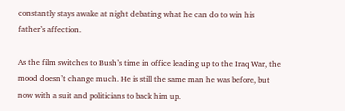constantly stays awake at night debating what he can do to win his father’s affection.

As the film switches to Bush’s time in office leading up to the Iraq War, the mood doesn’t change much. He is still the same man he was before, but now with a suit and politicians to back him up.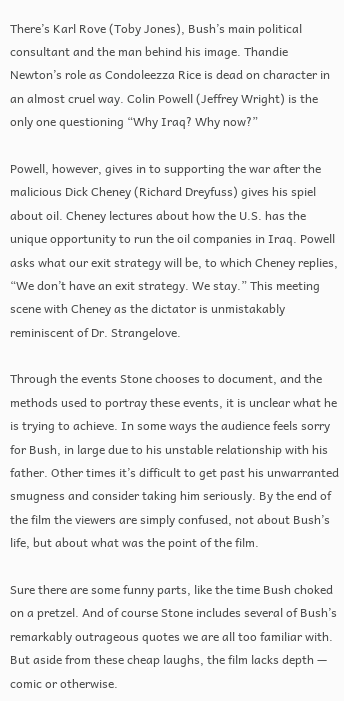There’s Karl Rove (Toby Jones), Bush’s main political consultant and the man behind his image. Thandie Newton’s role as Condoleezza Rice is dead on character in an almost cruel way. Colin Powell (Jeffrey Wright) is the only one questioning “Why Iraq? Why now?”

Powell, however, gives in to supporting the war after the malicious Dick Cheney (Richard Dreyfuss) gives his spiel about oil. Cheney lectures about how the U.S. has the unique opportunity to run the oil companies in Iraq. Powell asks what our exit strategy will be, to which Cheney replies, “We don’t have an exit strategy. We stay.” This meeting scene with Cheney as the dictator is unmistakably reminiscent of Dr. Strangelove.

Through the events Stone chooses to document, and the methods used to portray these events, it is unclear what he is trying to achieve. In some ways the audience feels sorry for Bush, in large due to his unstable relationship with his father. Other times it’s difficult to get past his unwarranted smugness and consider taking him seriously. By the end of the film the viewers are simply confused, not about Bush’s life, but about what was the point of the film.

Sure there are some funny parts, like the time Bush choked on a pretzel. And of course Stone includes several of Bush’s remarkably outrageous quotes we are all too familiar with. But aside from these cheap laughs, the film lacks depth — comic or otherwise.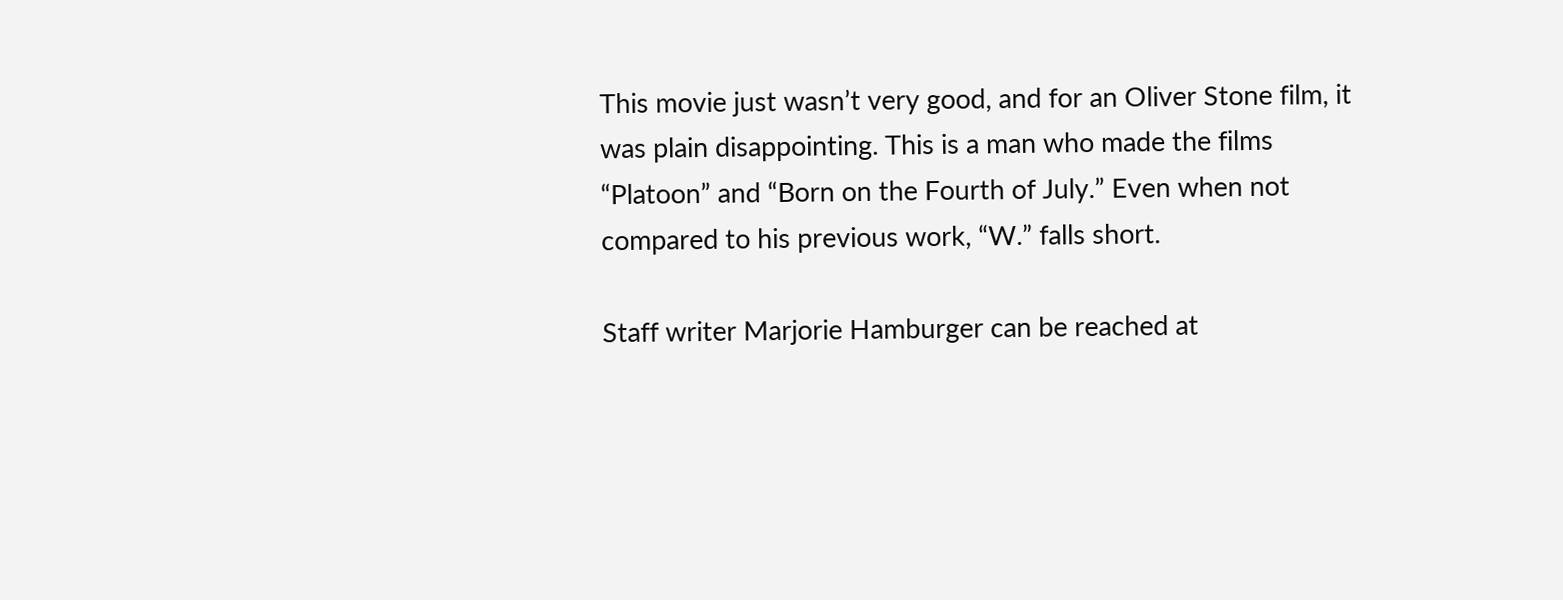This movie just wasn’t very good, and for an Oliver Stone film, it was plain disappointing. This is a man who made the films “Platoon” and “Born on the Fourth of July.” Even when not compared to his previous work, “W.” falls short.

Staff writer Marjorie Hamburger can be reached at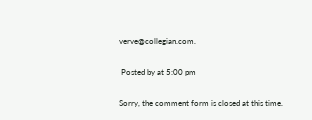verve@collegian.com.

 Posted by at 5:00 pm

Sorry, the comment form is closed at this time.